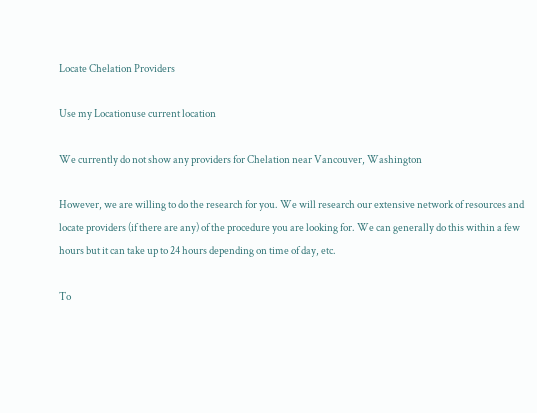Locate Chelation Providers

Use my Locationuse current location

We currently do not show any providers for Chelation near Vancouver, Washington

However, we are willing to do the research for you. We will research our extensive network of resources and locate providers (if there are any) of the procedure you are looking for. We can generally do this within a few hours but it can take up to 24 hours depending on time of day, etc.

To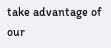take advantage of our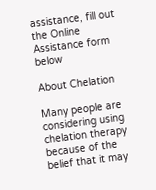assistance, fill out the Online Assistance form below

About Chelation

Many people are considering using chelation therapy because of the belief that it may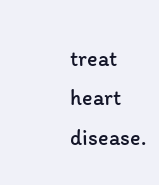treat heart disease.